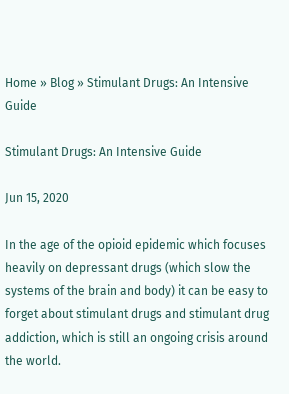Home » Blog » Stimulant Drugs: An Intensive Guide

Stimulant Drugs: An Intensive Guide

Jun 15, 2020

In the age of the opioid epidemic which focuses heavily on depressant drugs (which slow the systems of the brain and body) it can be easy to forget about stimulant drugs and stimulant drug addiction, which is still an ongoing crisis around the world.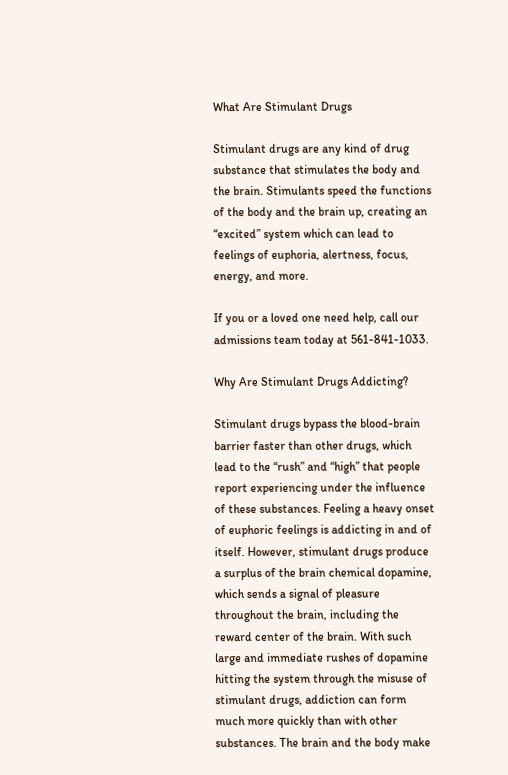What Are Stimulant Drugs

Stimulant drugs are any kind of drug substance that stimulates the body and the brain. Stimulants speed the functions of the body and the brain up, creating an “excited” system which can lead to feelings of euphoria, alertness, focus, energy, and more.

If you or a loved one need help, call our admissions team today at 561-841-1033.

Why Are Stimulant Drugs Addicting?

Stimulant drugs bypass the blood-brain barrier faster than other drugs, which lead to the “rush” and “high” that people report experiencing under the influence of these substances. Feeling a heavy onset of euphoric feelings is addicting in and of itself. However, stimulant drugs produce a surplus of the brain chemical dopamine, which sends a signal of pleasure throughout the brain, including the reward center of the brain. With such large and immediate rushes of dopamine hitting the system through the misuse of stimulant drugs, addiction can form much more quickly than with other substances. The brain and the body make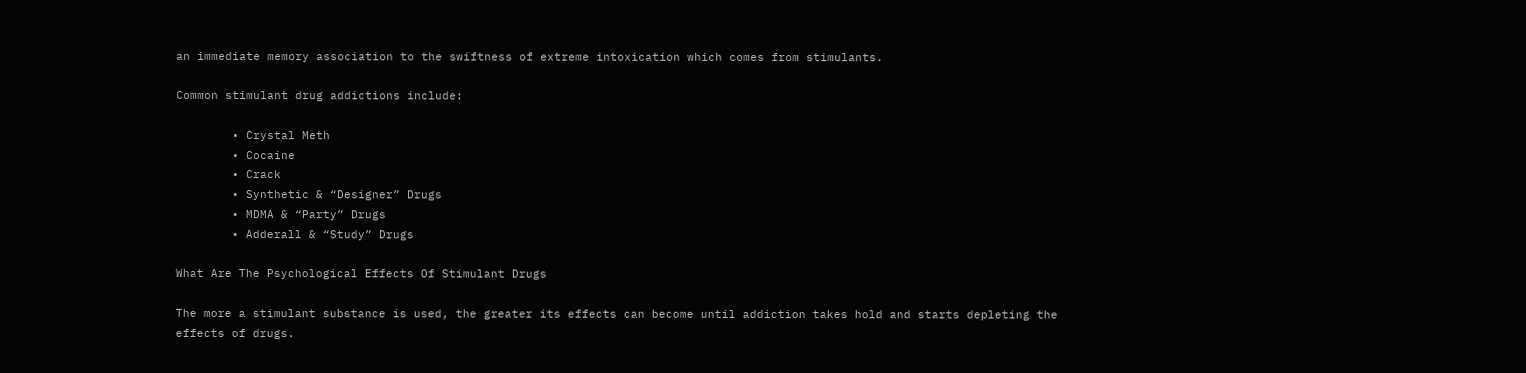an immediate memory association to the swiftness of extreme intoxication which comes from stimulants.

Common stimulant drug addictions include:

        • Crystal Meth
        • Cocaine
        • Crack
        • Synthetic & “Designer” Drugs
        • MDMA & “Party” Drugs
        • Adderall & “Study” Drugs

What Are The Psychological Effects Of Stimulant Drugs

The more a stimulant substance is used, the greater its effects can become until addiction takes hold and starts depleting the effects of drugs.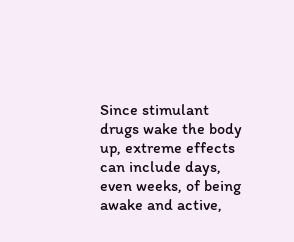Since stimulant drugs wake the body up, extreme effects can include days, even weeks, of being awake and active,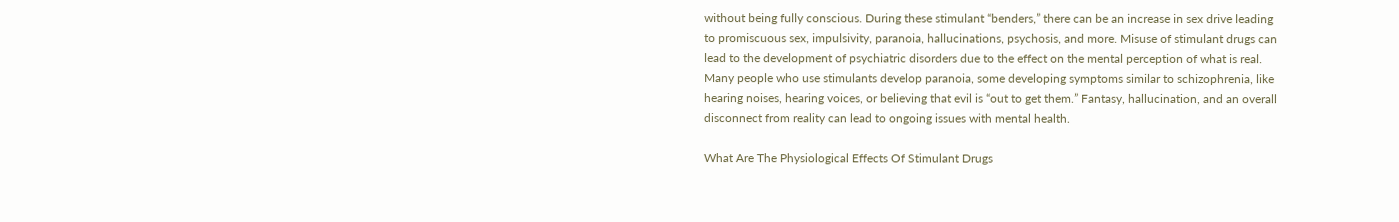without being fully conscious. During these stimulant “benders,” there can be an increase in sex drive leading to promiscuous sex, impulsivity, paranoia, hallucinations, psychosis, and more. Misuse of stimulant drugs can lead to the development of psychiatric disorders due to the effect on the mental perception of what is real. Many people who use stimulants develop paranoia, some developing symptoms similar to schizophrenia, like hearing noises, hearing voices, or believing that evil is “out to get them.” Fantasy, hallucination, and an overall disconnect from reality can lead to ongoing issues with mental health.

What Are The Physiological Effects Of Stimulant Drugs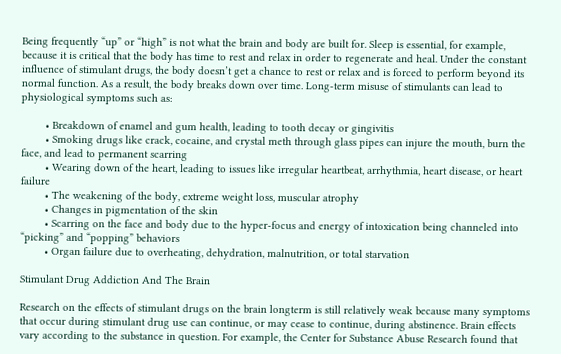Being frequently “up” or “high” is not what the brain and body are built for. Sleep is essential, for example, because it is critical that the body has time to rest and relax in order to regenerate and heal. Under the constant influence of stimulant drugs, the body doesn’t get a chance to rest or relax and is forced to perform beyond its normal function. As a result, the body breaks down over time. Long-term misuse of stimulants can lead to physiological symptoms such as:

        • Breakdown of enamel and gum health, leading to tooth decay or gingivitis
        • Smoking drugs like crack, cocaine, and crystal meth through glass pipes can injure the mouth, burn the face, and lead to permanent scarring
        • Wearing down of the heart, leading to issues like irregular heartbeat, arrhythmia, heart disease, or heart failure
        • The weakening of the body, extreme weight loss, muscular atrophy
        • Changes in pigmentation of the skin
        • Scarring on the face and body due to the hyper-focus and energy of intoxication being channeled into “picking” and “popping” behaviors
        • Organ failure due to overheating, dehydration, malnutrition, or total starvation

Stimulant Drug Addiction And The Brain

Research on the effects of stimulant drugs on the brain longterm is still relatively weak because many symptoms that occur during stimulant drug use can continue, or may cease to continue, during abstinence. Brain effects vary according to the substance in question. For example, the Center for Substance Abuse Research found that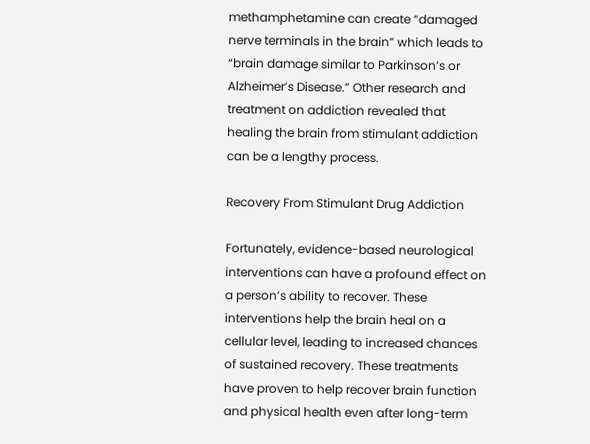methamphetamine can create “damaged nerve terminals in the brain” which leads to “brain damage similar to Parkinson’s or Alzheimer’s Disease.” Other research and treatment on addiction revealed that healing the brain from stimulant addiction can be a lengthy process.

Recovery From Stimulant Drug Addiction

Fortunately, evidence-based neurological interventions can have a profound effect on a person’s ability to recover. These interventions help the brain heal on a cellular level, leading to increased chances of sustained recovery. These treatments have proven to help recover brain function and physical health even after long-term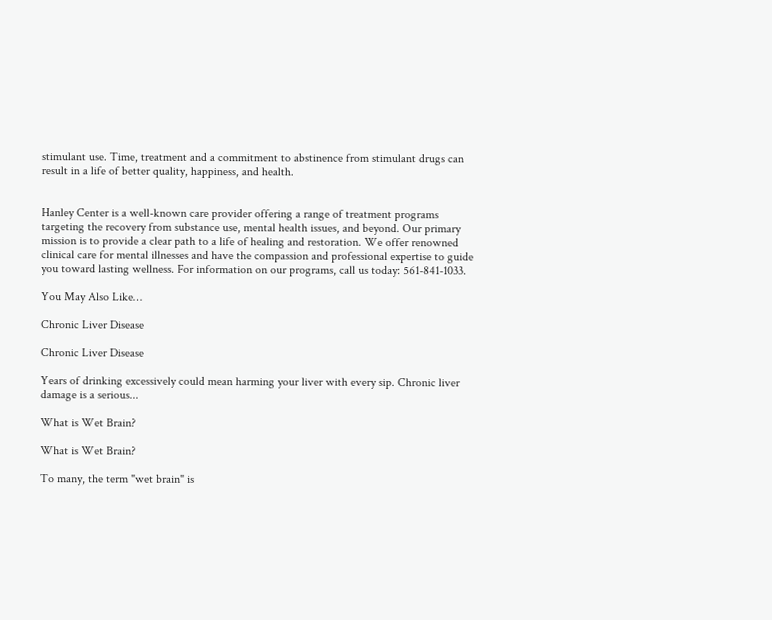stimulant use. Time, treatment and a commitment to abstinence from stimulant drugs can result in a life of better quality, happiness, and health.


Hanley Center is a well-known care provider offering a range of treatment programs targeting the recovery from substance use, mental health issues, and beyond. Our primary mission is to provide a clear path to a life of healing and restoration. We offer renowned clinical care for mental illnesses and have the compassion and professional expertise to guide you toward lasting wellness. For information on our programs, call us today: 561-841-1033.

You May Also Like…

Chronic Liver Disease

Chronic Liver Disease

Years of drinking excessively could mean harming your liver with every sip. Chronic liver damage is a serious...

What is Wet Brain?

What is Wet Brain?

To many, the term "wet brain" is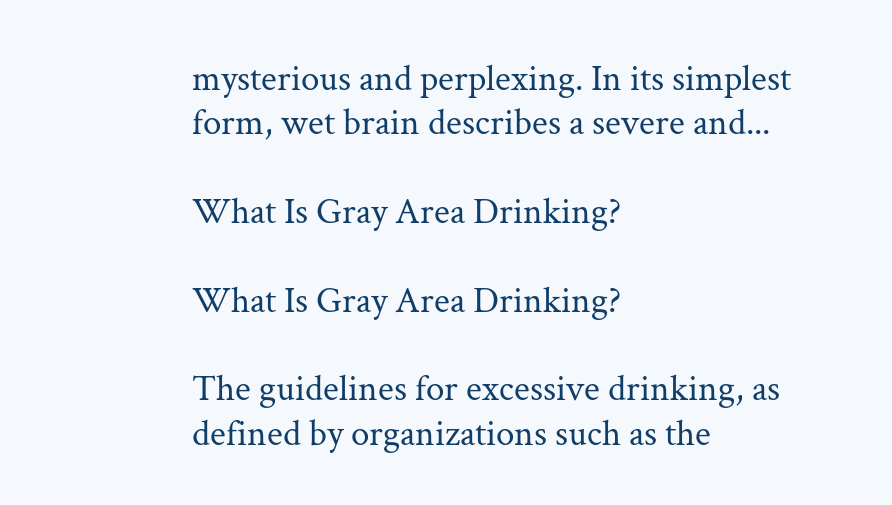mysterious and perplexing. In its simplest form, wet brain describes a severe and...

What Is Gray Area Drinking?

What Is Gray Area Drinking?

The guidelines for excessive drinking, as defined by organizations such as the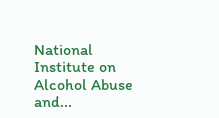National Institute on Alcohol Abuse and...